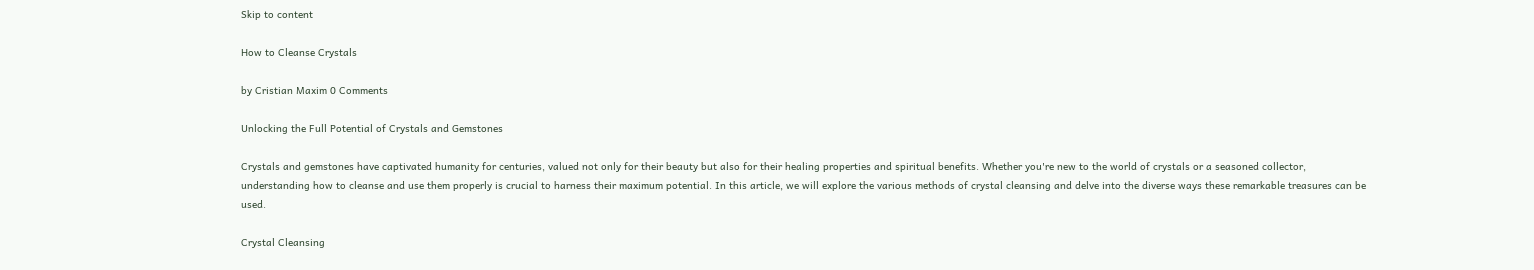Skip to content

How to Cleanse Crystals

by Cristian Maxim 0 Comments

Unlocking the Full Potential of Crystals and Gemstones

Crystals and gemstones have captivated humanity for centuries, valued not only for their beauty but also for their healing properties and spiritual benefits. Whether you're new to the world of crystals or a seasoned collector, understanding how to cleanse and use them properly is crucial to harness their maximum potential. In this article, we will explore the various methods of crystal cleansing and delve into the diverse ways these remarkable treasures can be used.

Crystal Cleansing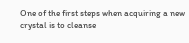One of the first steps when acquiring a new crystal is to cleanse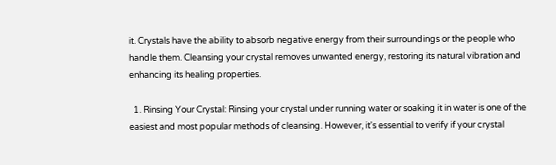it. Crystals have the ability to absorb negative energy from their surroundings or the people who handle them. Cleansing your crystal removes unwanted energy, restoring its natural vibration and enhancing its healing properties.

  1. Rinsing Your Crystal: Rinsing your crystal under running water or soaking it in water is one of the easiest and most popular methods of cleansing. However, it's essential to verify if your crystal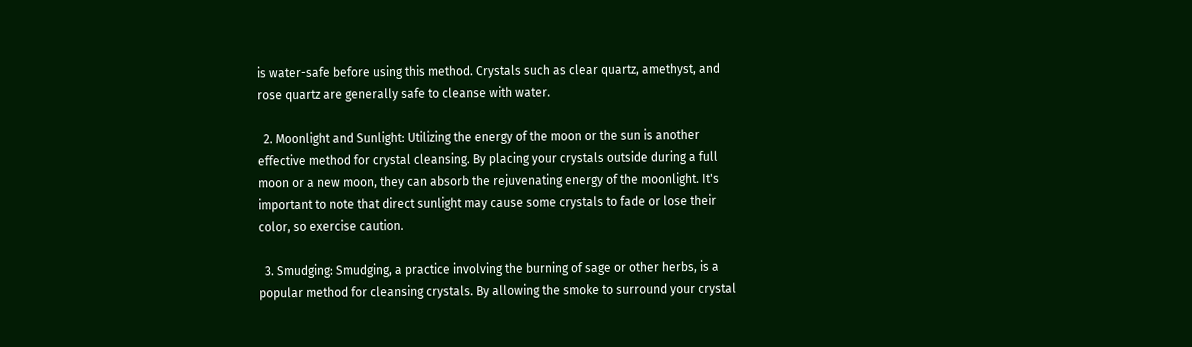is water-safe before using this method. Crystals such as clear quartz, amethyst, and rose quartz are generally safe to cleanse with water.

  2. Moonlight and Sunlight: Utilizing the energy of the moon or the sun is another effective method for crystal cleansing. By placing your crystals outside during a full moon or a new moon, they can absorb the rejuvenating energy of the moonlight. It's important to note that direct sunlight may cause some crystals to fade or lose their color, so exercise caution.

  3. Smudging: Smudging, a practice involving the burning of sage or other herbs, is a popular method for cleansing crystals. By allowing the smoke to surround your crystal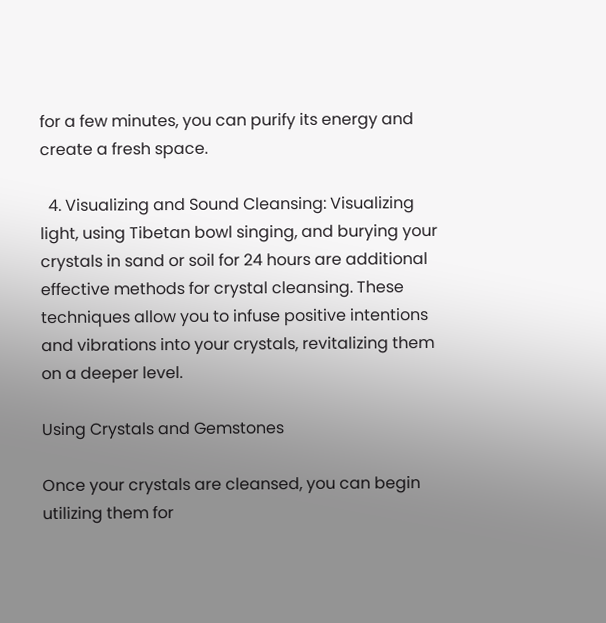for a few minutes, you can purify its energy and create a fresh space.

  4. Visualizing and Sound Cleansing: Visualizing light, using Tibetan bowl singing, and burying your crystals in sand or soil for 24 hours are additional effective methods for crystal cleansing. These techniques allow you to infuse positive intentions and vibrations into your crystals, revitalizing them on a deeper level.

Using Crystals and Gemstones

Once your crystals are cleansed, you can begin utilizing them for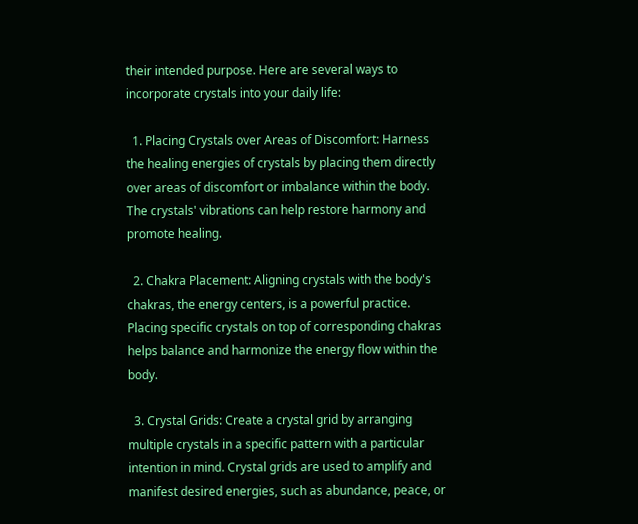their intended purpose. Here are several ways to incorporate crystals into your daily life:

  1. Placing Crystals over Areas of Discomfort: Harness the healing energies of crystals by placing them directly over areas of discomfort or imbalance within the body. The crystals' vibrations can help restore harmony and promote healing.

  2. Chakra Placement: Aligning crystals with the body's chakras, the energy centers, is a powerful practice. Placing specific crystals on top of corresponding chakras helps balance and harmonize the energy flow within the body.

  3. Crystal Grids: Create a crystal grid by arranging multiple crystals in a specific pattern with a particular intention in mind. Crystal grids are used to amplify and manifest desired energies, such as abundance, peace, or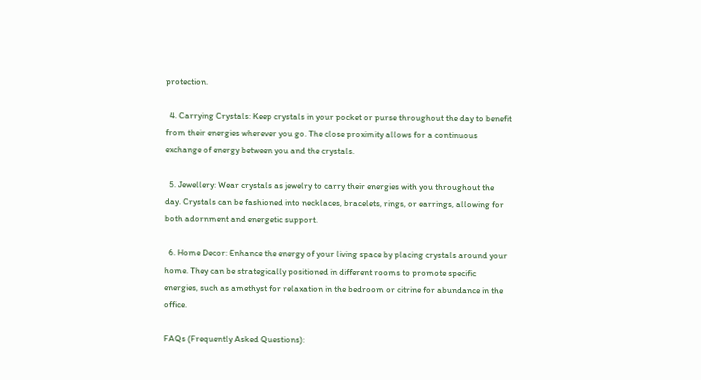protection.

  4. Carrying Crystals: Keep crystals in your pocket or purse throughout the day to benefit from their energies wherever you go. The close proximity allows for a continuous exchange of energy between you and the crystals.

  5. Jewellery: Wear crystals as jewelry to carry their energies with you throughout the day. Crystals can be fashioned into necklaces, bracelets, rings, or earrings, allowing for both adornment and energetic support.

  6. Home Decor: Enhance the energy of your living space by placing crystals around your home. They can be strategically positioned in different rooms to promote specific energies, such as amethyst for relaxation in the bedroom or citrine for abundance in the office.

FAQs (Frequently Asked Questions):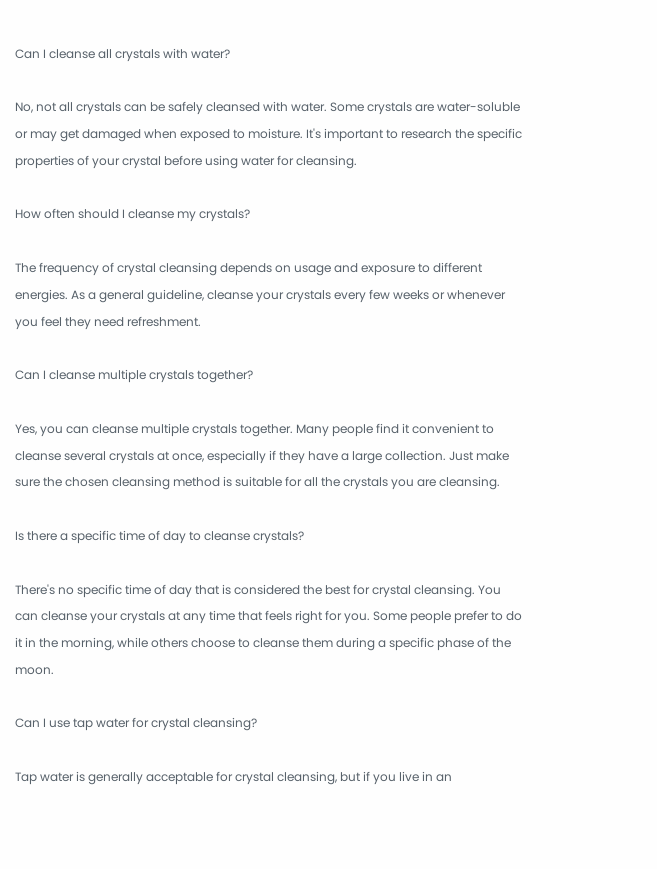Can I cleanse all crystals with water?

No, not all crystals can be safely cleansed with water. Some crystals are water-soluble or may get damaged when exposed to moisture. It's important to research the specific properties of your crystal before using water for cleansing.

How often should I cleanse my crystals?

The frequency of crystal cleansing depends on usage and exposure to different energies. As a general guideline, cleanse your crystals every few weeks or whenever you feel they need refreshment.

Can I cleanse multiple crystals together?

Yes, you can cleanse multiple crystals together. Many people find it convenient to cleanse several crystals at once, especially if they have a large collection. Just make sure the chosen cleansing method is suitable for all the crystals you are cleansing.

Is there a specific time of day to cleanse crystals?

There's no specific time of day that is considered the best for crystal cleansing. You can cleanse your crystals at any time that feels right for you. Some people prefer to do it in the morning, while others choose to cleanse them during a specific phase of the moon.

Can I use tap water for crystal cleansing?

Tap water is generally acceptable for crystal cleansing, but if you live in an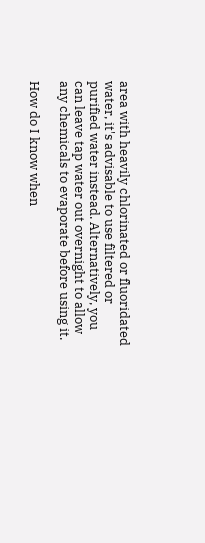area with heavily chlorinated or fluoridated water, it's advisable to use filtered or purified water instead. Alternatively, you can leave tap water out overnight to allow any chemicals to evaporate before using it.

How do I know when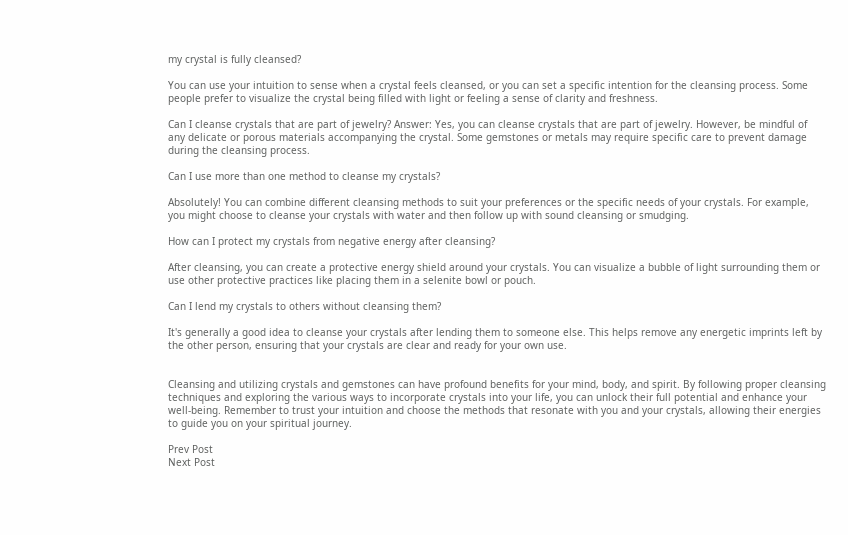my crystal is fully cleansed?

You can use your intuition to sense when a crystal feels cleansed, or you can set a specific intention for the cleansing process. Some people prefer to visualize the crystal being filled with light or feeling a sense of clarity and freshness.

Can I cleanse crystals that are part of jewelry? Answer: Yes, you can cleanse crystals that are part of jewelry. However, be mindful of any delicate or porous materials accompanying the crystal. Some gemstones or metals may require specific care to prevent damage during the cleansing process.

Can I use more than one method to cleanse my crystals?

Absolutely! You can combine different cleansing methods to suit your preferences or the specific needs of your crystals. For example, you might choose to cleanse your crystals with water and then follow up with sound cleansing or smudging.

How can I protect my crystals from negative energy after cleansing?

After cleansing, you can create a protective energy shield around your crystals. You can visualize a bubble of light surrounding them or use other protective practices like placing them in a selenite bowl or pouch.

Can I lend my crystals to others without cleansing them?

It's generally a good idea to cleanse your crystals after lending them to someone else. This helps remove any energetic imprints left by the other person, ensuring that your crystals are clear and ready for your own use.


Cleansing and utilizing crystals and gemstones can have profound benefits for your mind, body, and spirit. By following proper cleansing techniques and exploring the various ways to incorporate crystals into your life, you can unlock their full potential and enhance your well-being. Remember to trust your intuition and choose the methods that resonate with you and your crystals, allowing their energies to guide you on your spiritual journey.

Prev Post
Next Post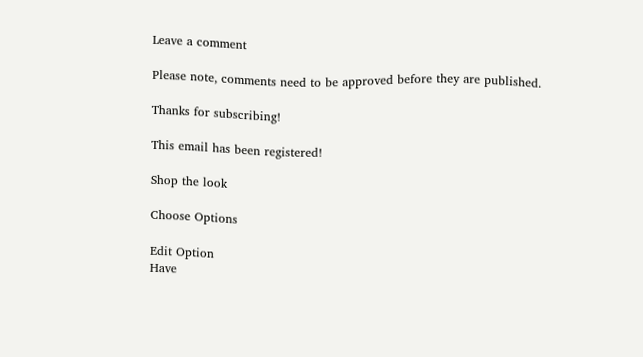Leave a comment

Please note, comments need to be approved before they are published.

Thanks for subscribing!

This email has been registered!

Shop the look

Choose Options

Edit Option
Have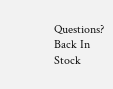Questions?
Back In Stock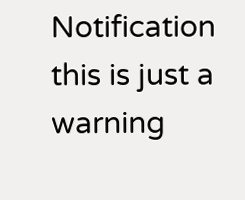Notification
this is just a warning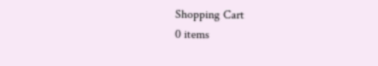Shopping Cart
0 items